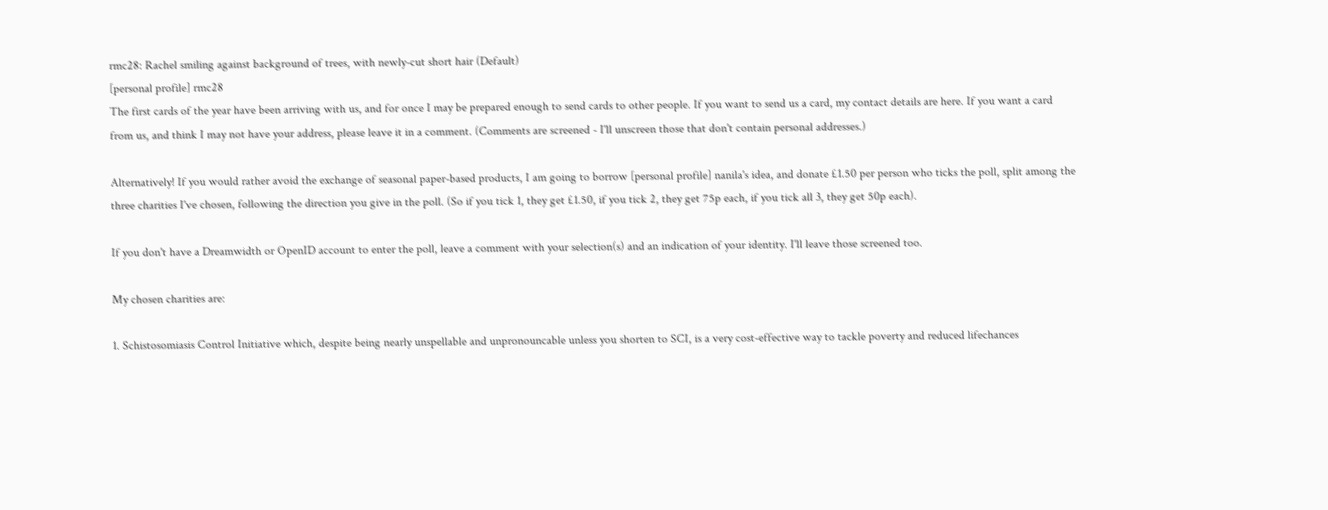rmc28: Rachel smiling against background of trees, with newly-cut short hair (Default)
[personal profile] rmc28
The first cards of the year have been arriving with us, and for once I may be prepared enough to send cards to other people. If you want to send us a card, my contact details are here. If you want a card from us, and think I may not have your address, please leave it in a comment. (Comments are screened - I'll unscreen those that don't contain personal addresses.)

Alternatively! If you would rather avoid the exchange of seasonal paper-based products, I am going to borrow [personal profile] nanila's idea, and donate £1.50 per person who ticks the poll, split among the three charities I've chosen, following the direction you give in the poll. (So if you tick 1, they get £1.50, if you tick 2, they get 75p each, if you tick all 3, they get 50p each).

If you don't have a Dreamwidth or OpenID account to enter the poll, leave a comment with your selection(s) and an indication of your identity. I'll leave those screened too.

My chosen charities are:

1. Schistosomiasis Control Initiative which, despite being nearly unspellable and unpronouncable unless you shorten to SCI, is a very cost-effective way to tackle poverty and reduced lifechances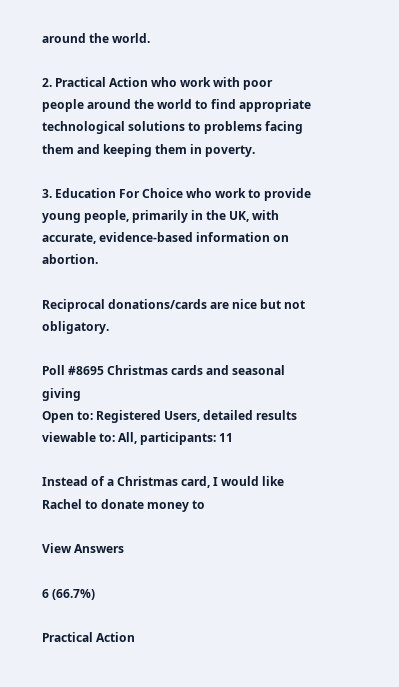around the world.

2. Practical Action who work with poor people around the world to find appropriate technological solutions to problems facing them and keeping them in poverty.

3. Education For Choice who work to provide young people, primarily in the UK, with accurate, evidence-based information on abortion.

Reciprocal donations/cards are nice but not obligatory.

Poll #8695 Christmas cards and seasonal giving
Open to: Registered Users, detailed results viewable to: All, participants: 11

Instead of a Christmas card, I would like Rachel to donate money to

View Answers

6 (66.7%)

Practical Action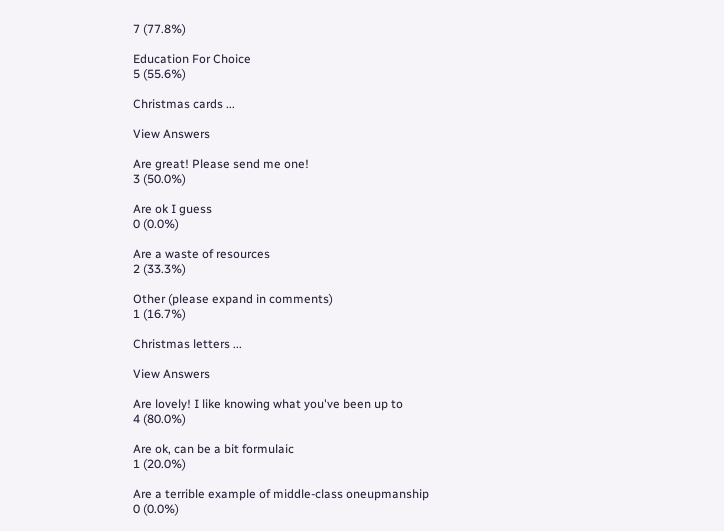7 (77.8%)

Education For Choice
5 (55.6%)

Christmas cards ...

View Answers

Are great! Please send me one!
3 (50.0%)

Are ok I guess
0 (0.0%)

Are a waste of resources
2 (33.3%)

Other (please expand in comments)
1 (16.7%)

Christmas letters ...

View Answers

Are lovely! I like knowing what you've been up to
4 (80.0%)

Are ok, can be a bit formulaic
1 (20.0%)

Are a terrible example of middle-class oneupmanship
0 (0.0%)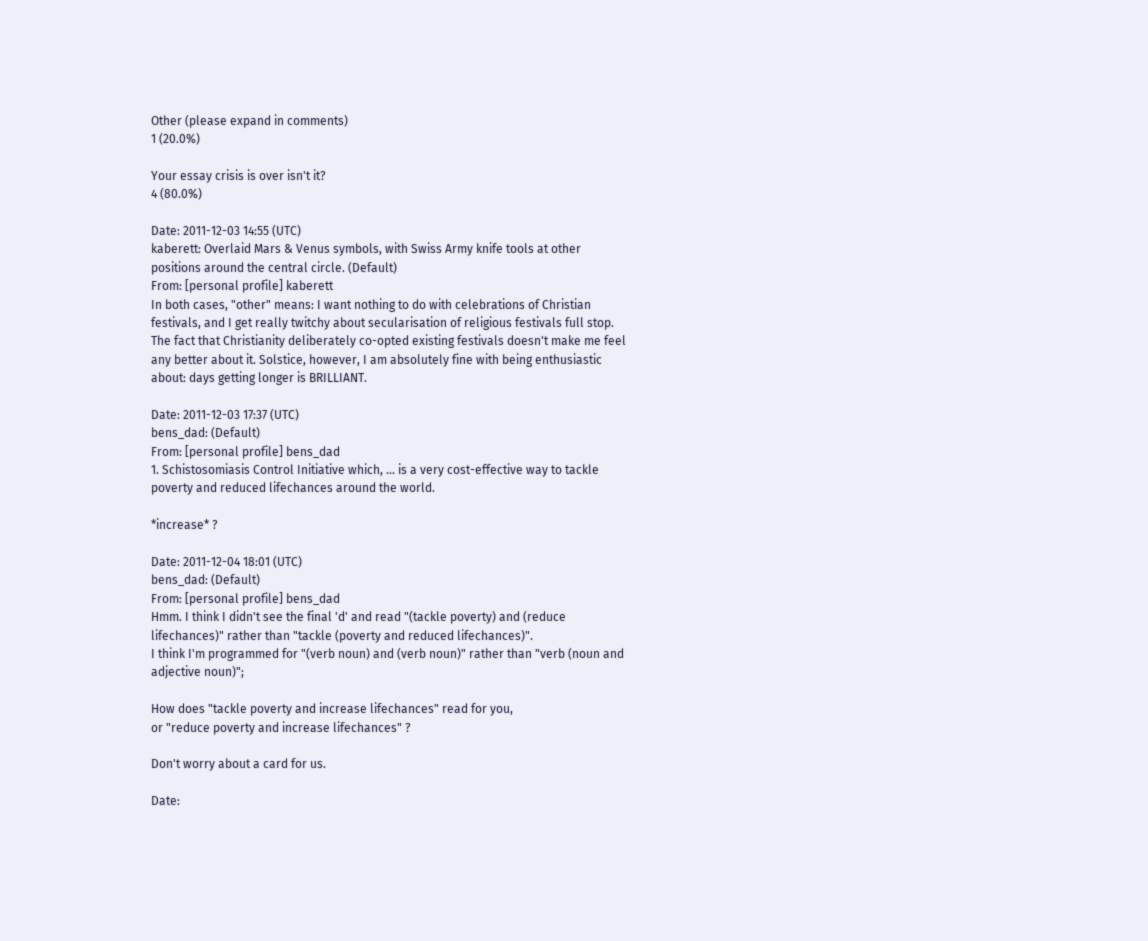Other (please expand in comments)
1 (20.0%)

Your essay crisis is over isn't it?
4 (80.0%)

Date: 2011-12-03 14:55 (UTC)
kaberett: Overlaid Mars & Venus symbols, with Swiss Army knife tools at other positions around the central circle. (Default)
From: [personal profile] kaberett
In both cases, "other" means: I want nothing to do with celebrations of Christian festivals, and I get really twitchy about secularisation of religious festivals full stop. The fact that Christianity deliberately co-opted existing festivals doesn't make me feel any better about it. Solstice, however, I am absolutely fine with being enthusiastic about: days getting longer is BRILLIANT.

Date: 2011-12-03 17:37 (UTC)
bens_dad: (Default)
From: [personal profile] bens_dad
1. Schistosomiasis Control Initiative which, ... is a very cost-effective way to tackle poverty and reduced lifechances around the world.

*increase* ?

Date: 2011-12-04 18:01 (UTC)
bens_dad: (Default)
From: [personal profile] bens_dad
Hmm. I think I didn't see the final 'd' and read "(tackle poverty) and (reduce lifechances)" rather than "tackle (poverty and reduced lifechances)".
I think I'm programmed for "(verb noun) and (verb noun)" rather than "verb (noun and adjective noun)";

How does "tackle poverty and increase lifechances" read for you,
or "reduce poverty and increase lifechances" ?

Don't worry about a card for us.

Date: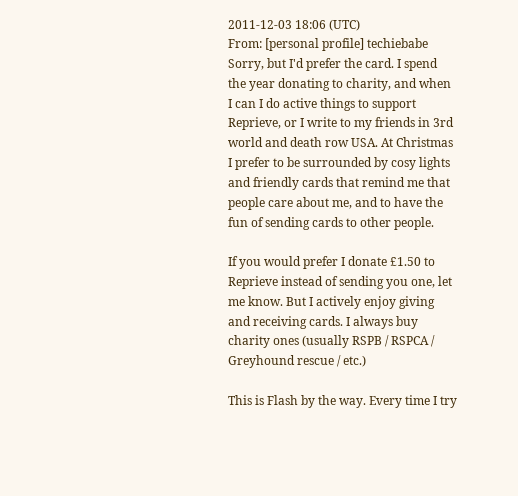2011-12-03 18:06 (UTC)
From: [personal profile] techiebabe
Sorry, but I'd prefer the card. I spend the year donating to charity, and when I can I do active things to support Reprieve, or I write to my friends in 3rd world and death row USA. At Christmas I prefer to be surrounded by cosy lights and friendly cards that remind me that people care about me, and to have the fun of sending cards to other people.

If you would prefer I donate £1.50 to Reprieve instead of sending you one, let me know. But I actively enjoy giving and receiving cards. I always buy charity ones (usually RSPB / RSPCA / Greyhound rescue / etc.)

This is Flash by the way. Every time I try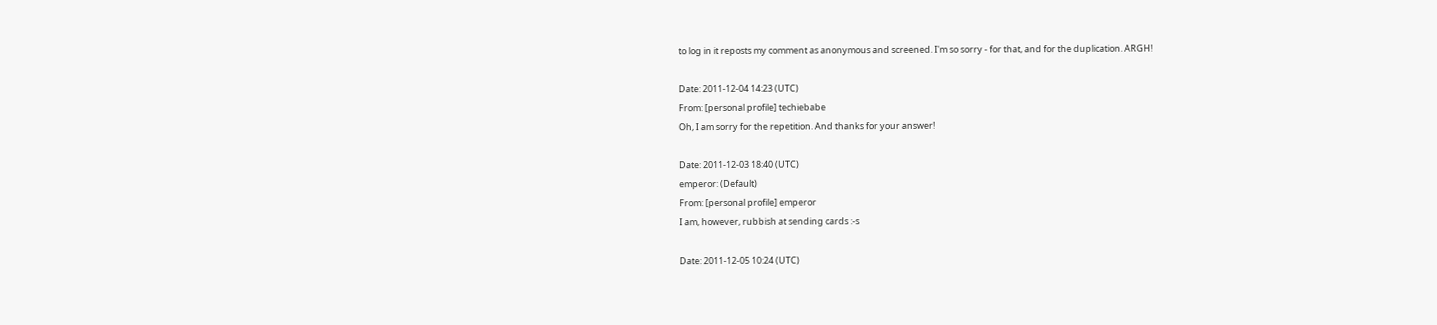to log in it reposts my comment as anonymous and screened. I'm so sorry - for that, and for the duplication. ARGH!

Date: 2011-12-04 14:23 (UTC)
From: [personal profile] techiebabe
Oh, I am sorry for the repetition. And thanks for your answer!

Date: 2011-12-03 18:40 (UTC)
emperor: (Default)
From: [personal profile] emperor
I am, however, rubbish at sending cards :-s

Date: 2011-12-05 10:24 (UTC)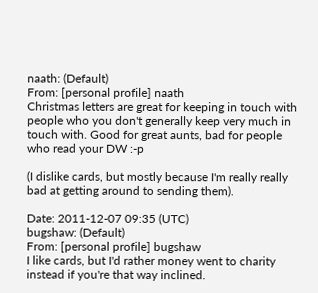naath: (Default)
From: [personal profile] naath
Christmas letters are great for keeping in touch with people who you don't generally keep very much in touch with. Good for great aunts, bad for people who read your DW :-p

(I dislike cards, but mostly because I'm really really bad at getting around to sending them).

Date: 2011-12-07 09:35 (UTC)
bugshaw: (Default)
From: [personal profile] bugshaw
I like cards, but I'd rather money went to charity instead if you're that way inclined.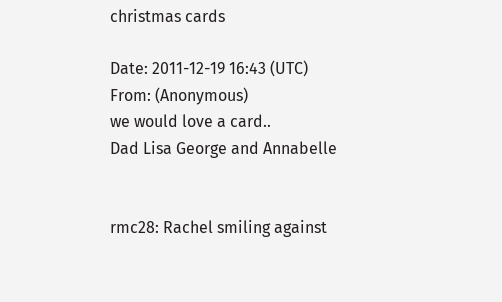christmas cards

Date: 2011-12-19 16:43 (UTC)
From: (Anonymous)
we would love a card..
Dad Lisa George and Annabelle


rmc28: Rachel smiling against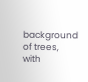background of trees, with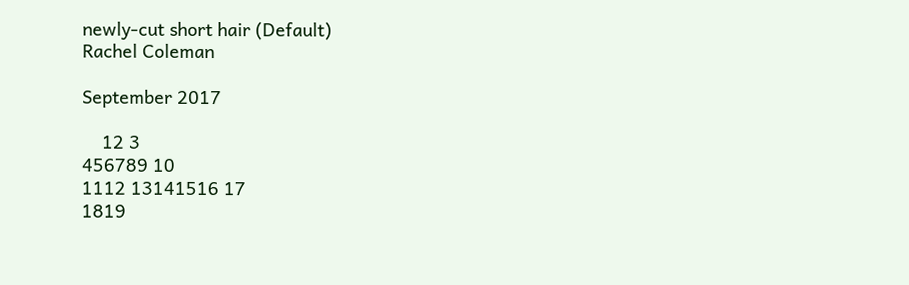newly-cut short hair (Default)
Rachel Coleman

September 2017

    12 3
456789 10
1112 13141516 17
1819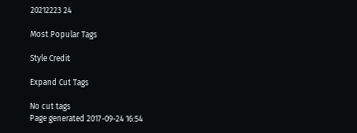20212223 24

Most Popular Tags

Style Credit

Expand Cut Tags

No cut tags
Page generated 2017-09-24 16:54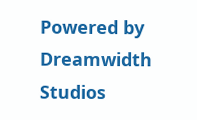Powered by Dreamwidth Studios